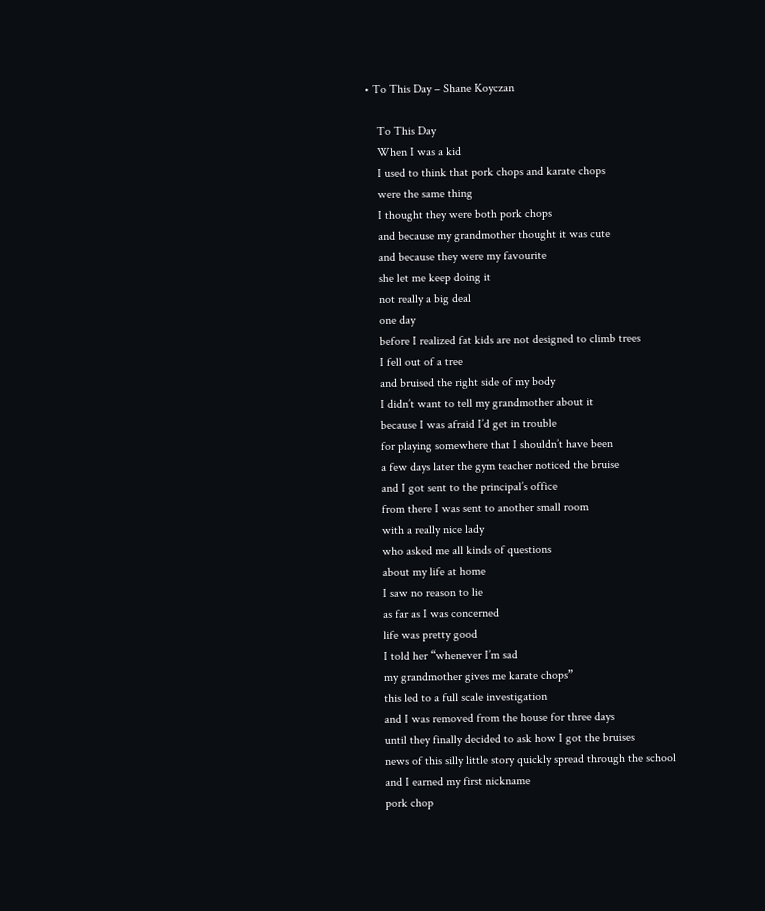• To This Day – Shane Koyczan

    To This Day
    When I was a kid
    I used to think that pork chops and karate chops
    were the same thing
    I thought they were both pork chops
    and because my grandmother thought it was cute
    and because they were my favourite
    she let me keep doing it
    not really a big deal
    one day
    before I realized fat kids are not designed to climb trees
    I fell out of a tree
    and bruised the right side of my body
    I didn’t want to tell my grandmother about it
    because I was afraid I’d get in trouble
    for playing somewhere that I shouldn’t have been
    a few days later the gym teacher noticed the bruise
    and I got sent to the principal’s office
    from there I was sent to another small room
    with a really nice lady
    who asked me all kinds of questions
    about my life at home
    I saw no reason to lie
    as far as I was concerned
    life was pretty good
    I told her “whenever I’m sad
    my grandmother gives me karate chops”
    this led to a full scale investigation
    and I was removed from the house for three days
    until they finally decided to ask how I got the bruises
    news of this silly little story quickly spread through the school
    and I earned my first nickname
    pork chop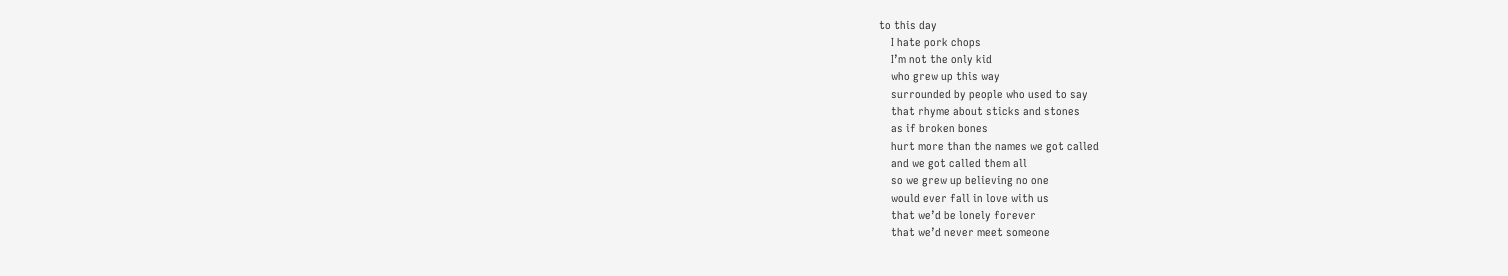to this day
    I hate pork chops
    I’m not the only kid
    who grew up this way
    surrounded by people who used to say
    that rhyme about sticks and stones
    as if broken bones
    hurt more than the names we got called
    and we got called them all
    so we grew up believing no one
    would ever fall in love with us
    that we’d be lonely forever
    that we’d never meet someone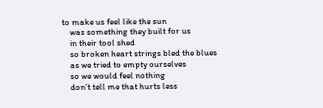to make us feel like the sun
    was something they built for us
    in their tool shed
    so broken heart strings bled the blues
    as we tried to empty ourselves
    so we would feel nothing
    don’t tell me that hurts less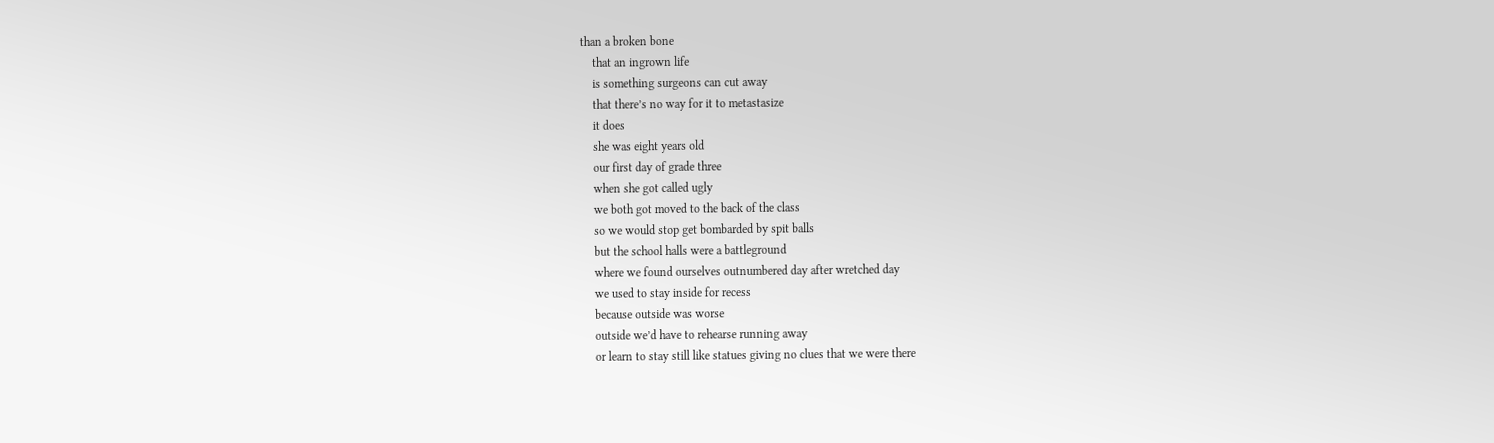than a broken bone
    that an ingrown life
    is something surgeons can cut away
    that there’s no way for it to metastasize
    it does
    she was eight years old
    our first day of grade three
    when she got called ugly
    we both got moved to the back of the class
    so we would stop get bombarded by spit balls
    but the school halls were a battleground
    where we found ourselves outnumbered day after wretched day
    we used to stay inside for recess
    because outside was worse
    outside we’d have to rehearse running away
    or learn to stay still like statues giving no clues that we were there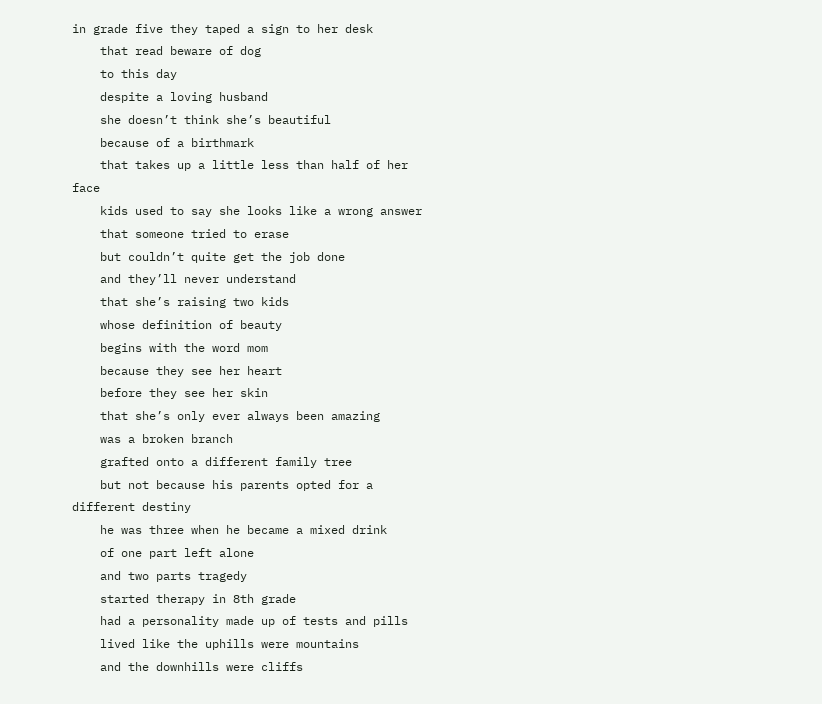in grade five they taped a sign to her desk
    that read beware of dog
    to this day
    despite a loving husband
    she doesn’t think she’s beautiful
    because of a birthmark
    that takes up a little less than half of her face
    kids used to say she looks like a wrong answer
    that someone tried to erase
    but couldn’t quite get the job done
    and they’ll never understand
    that she’s raising two kids
    whose definition of beauty
    begins with the word mom
    because they see her heart
    before they see her skin
    that she’s only ever always been amazing
    was a broken branch
    grafted onto a different family tree
    but not because his parents opted for a different destiny
    he was three when he became a mixed drink
    of one part left alone
    and two parts tragedy
    started therapy in 8th grade
    had a personality made up of tests and pills
    lived like the uphills were mountains
    and the downhills were cliffs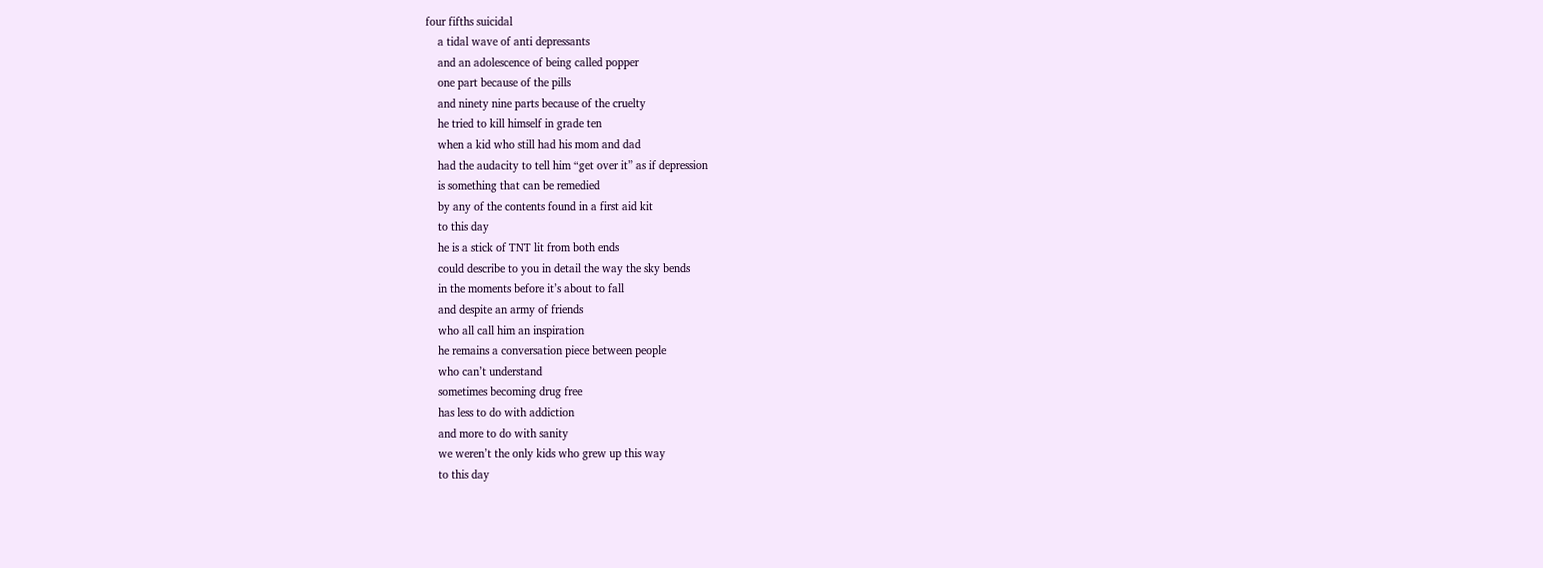four fifths suicidal
    a tidal wave of anti depressants
    and an adolescence of being called popper
    one part because of the pills
    and ninety nine parts because of the cruelty
    he tried to kill himself in grade ten
    when a kid who still had his mom and dad
    had the audacity to tell him “get over it” as if depression
    is something that can be remedied
    by any of the contents found in a first aid kit
    to this day
    he is a stick of TNT lit from both ends
    could describe to you in detail the way the sky bends
    in the moments before it’s about to fall
    and despite an army of friends
    who all call him an inspiration
    he remains a conversation piece between people
    who can’t understand
    sometimes becoming drug free
    has less to do with addiction
    and more to do with sanity
    we weren’t the only kids who grew up this way
    to this day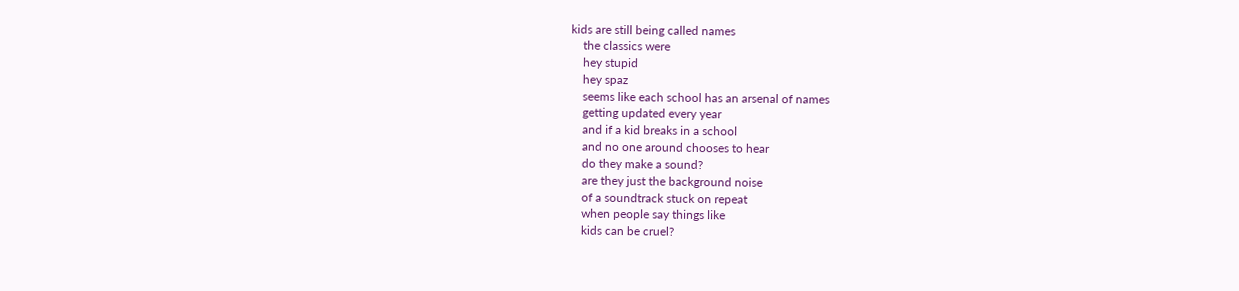kids are still being called names
    the classics were
    hey stupid
    hey spaz
    seems like each school has an arsenal of names
    getting updated every year
    and if a kid breaks in a school
    and no one around chooses to hear
    do they make a sound?
    are they just the background noise
    of a soundtrack stuck on repeat
    when people say things like
    kids can be cruel?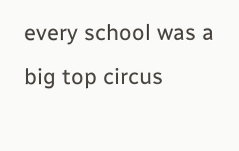every school was a big top circus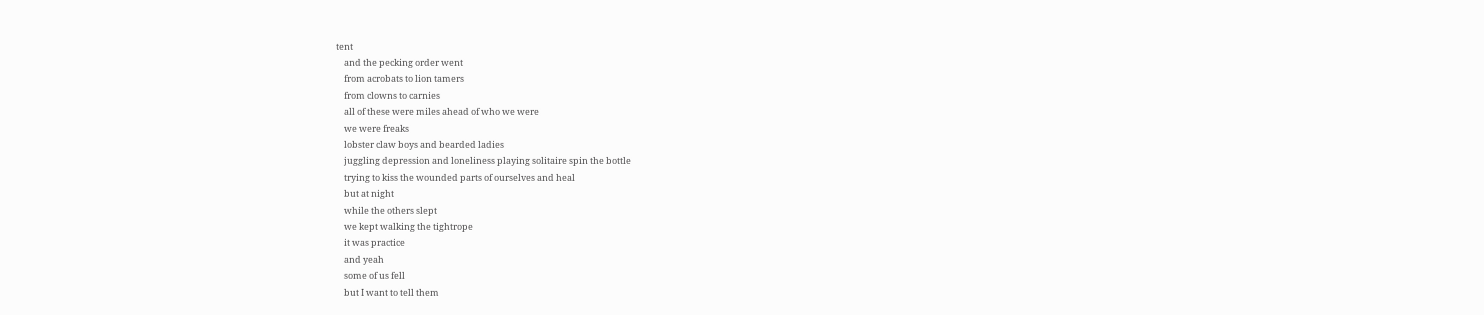tent
    and the pecking order went
    from acrobats to lion tamers
    from clowns to carnies
    all of these were miles ahead of who we were
    we were freaks
    lobster claw boys and bearded ladies
    juggling depression and loneliness playing solitaire spin the bottle
    trying to kiss the wounded parts of ourselves and heal
    but at night
    while the others slept
    we kept walking the tightrope
    it was practice
    and yeah
    some of us fell
    but I want to tell them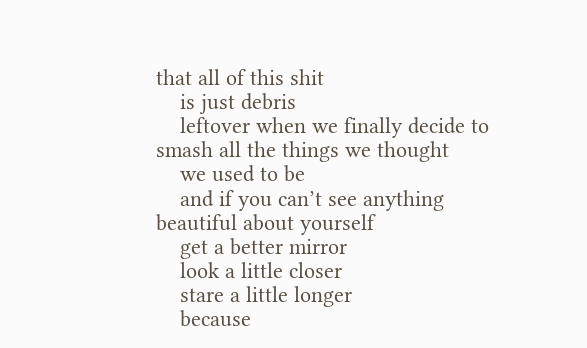that all of this shit
    is just debris
    leftover when we finally decide to smash all the things we thought
    we used to be
    and if you can’t see anything beautiful about yourself
    get a better mirror
    look a little closer
    stare a little longer
    because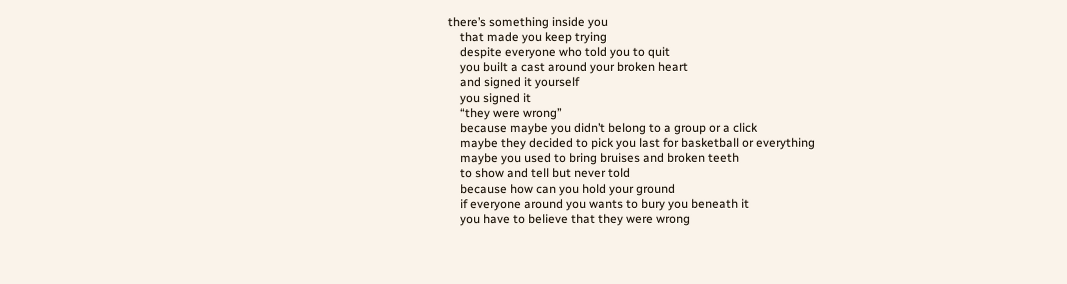there’s something inside you
    that made you keep trying
    despite everyone who told you to quit
    you built a cast around your broken heart
    and signed it yourself
    you signed it
    “they were wrong”
    because maybe you didn’t belong to a group or a click
    maybe they decided to pick you last for basketball or everything
    maybe you used to bring bruises and broken teeth
    to show and tell but never told
    because how can you hold your ground
    if everyone around you wants to bury you beneath it
    you have to believe that they were wrong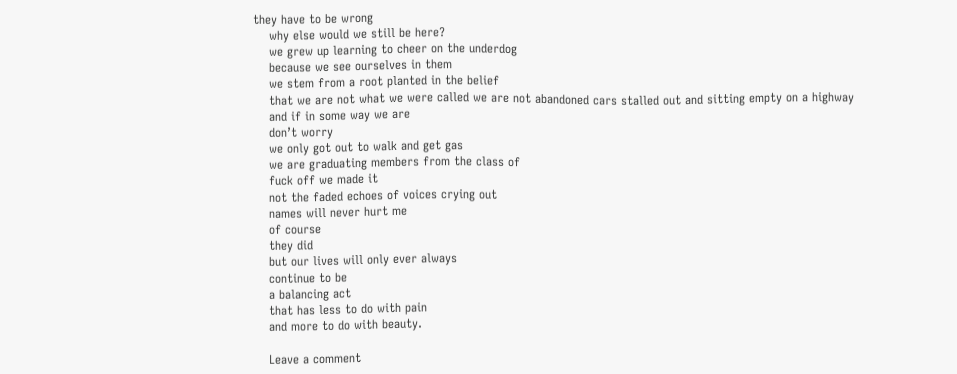they have to be wrong
    why else would we still be here?
    we grew up learning to cheer on the underdog
    because we see ourselves in them
    we stem from a root planted in the belief
    that we are not what we were called we are not abandoned cars stalled out and sitting empty on a highway
    and if in some way we are
    don’t worry
    we only got out to walk and get gas
    we are graduating members from the class of
    fuck off we made it
    not the faded echoes of voices crying out
    names will never hurt me
    of course
    they did
    but our lives will only ever always
    continue to be
    a balancing act
    that has less to do with pain
    and more to do with beauty.

    Leave a comment